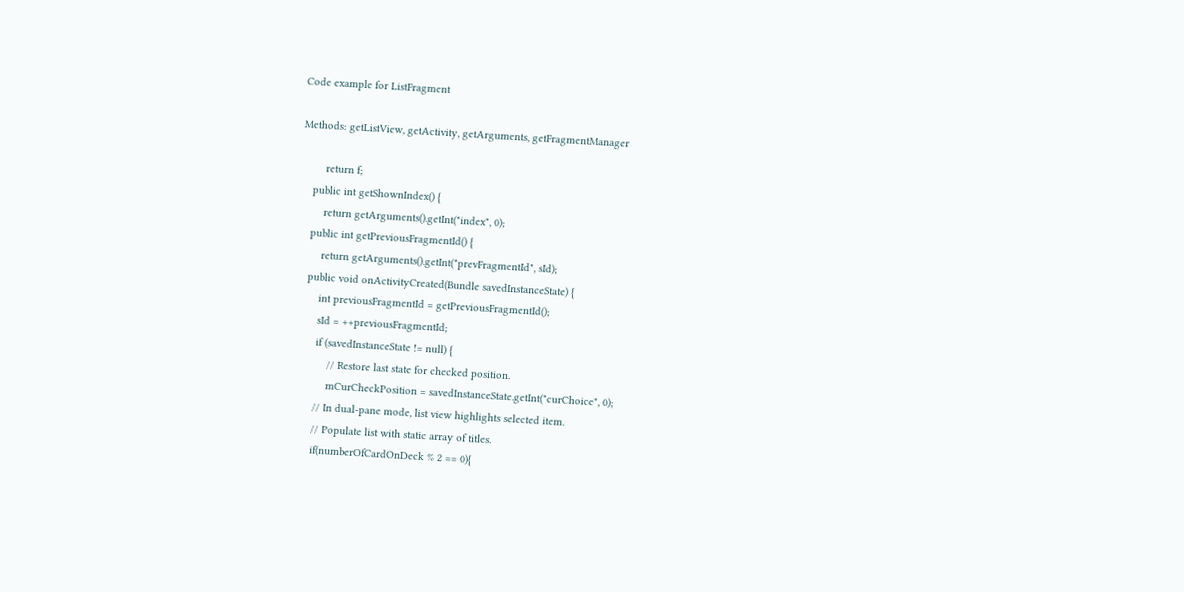Code example for ListFragment

Methods: getListView, getActivity, getArguments, getFragmentManager

        return f;
    public int getShownIndex() {
        return getArguments().getInt("index", 0);
    public int getPreviousFragmentId() {
        return getArguments().getInt("prevFragmentId", sId);
    public void onActivityCreated(Bundle savedInstanceState) {
        int previousFragmentId = getPreviousFragmentId();
        sId = ++previousFragmentId;
        if (savedInstanceState != null) {
            // Restore last state for checked position.
            mCurCheckPosition = savedInstanceState.getInt("curChoice", 0);
        // In dual-pane mode, list view highlights selected item.
        // Populate list with static array of titles.
        if(numberOfCardOnDeck % 2 == 0){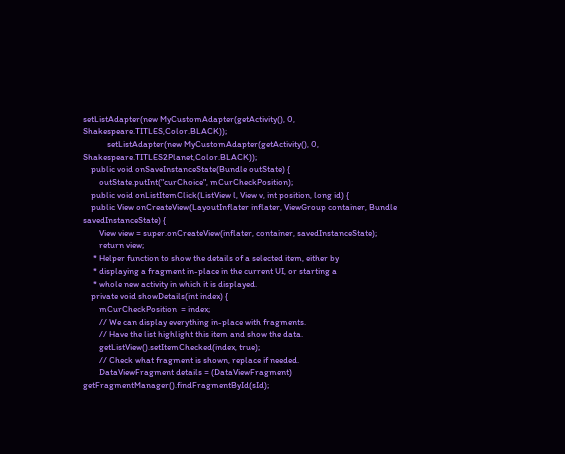setListAdapter(new MyCustomAdapter(getActivity(), 0, Shakespeare.TITLES,Color.BLACK));
            setListAdapter(new MyCustomAdapter(getActivity(), 0, Shakespeare.TITLES2Planet,Color.BLACK));
    public void onSaveInstanceState(Bundle outState) {
        outState.putInt("curChoice", mCurCheckPosition);
    public void onListItemClick(ListView l, View v, int position, long id) {
    public View onCreateView(LayoutInflater inflater, ViewGroup container, Bundle savedInstanceState) {
        View view = super.onCreateView(inflater, container, savedInstanceState);
        return view;
     * Helper function to show the details of a selected item, either by
     * displaying a fragment in-place in the current UI, or starting a
     * whole new activity in which it is displayed.
    private void showDetails(int index) {
        mCurCheckPosition  = index;
        // We can display everything in-place with fragments.
        // Have the list highlight this item and show the data.
        getListView().setItemChecked(index, true);
        // Check what fragment is shown, replace if needed.
        DataViewFragment details = (DataViewFragment) getFragmentManager().findFragmentById(sId);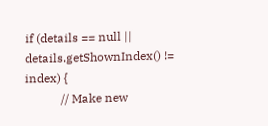if (details == null || details.getShownIndex() != index) {
            // Make new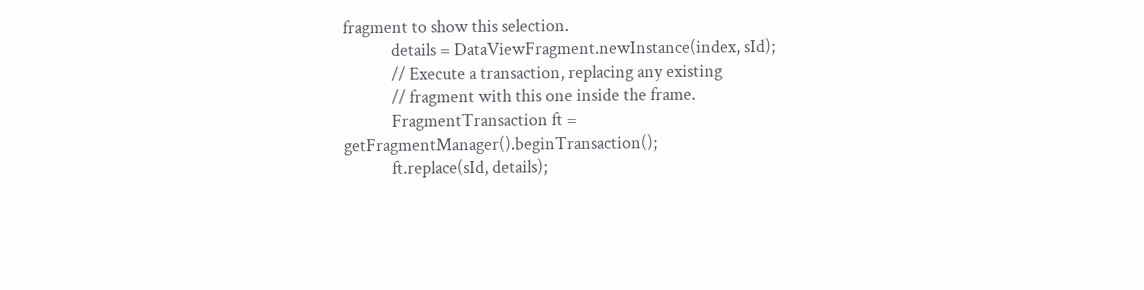fragment to show this selection.
            details = DataViewFragment.newInstance(index, sId);
            // Execute a transaction, replacing any existing
            // fragment with this one inside the frame.
            FragmentTransaction ft = getFragmentManager().beginTransaction();
            ft.replace(sId, details);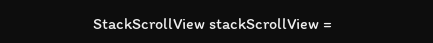StackScrollView stackScrollView =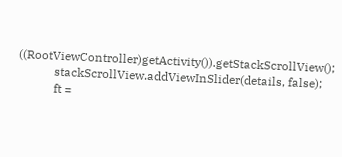((RootViewController)getActivity()).getStackScrollView();
            stackScrollView.addViewInSlider(details, false);
            ft =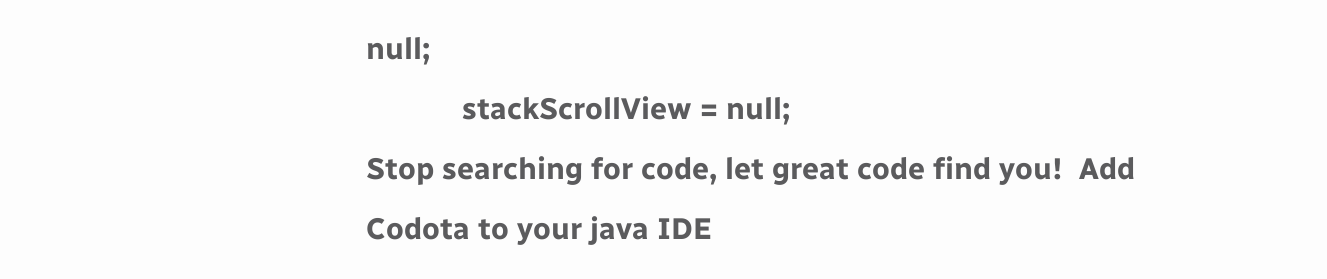null;
            stackScrollView = null;
Stop searching for code, let great code find you!  Add Codota to your java IDE